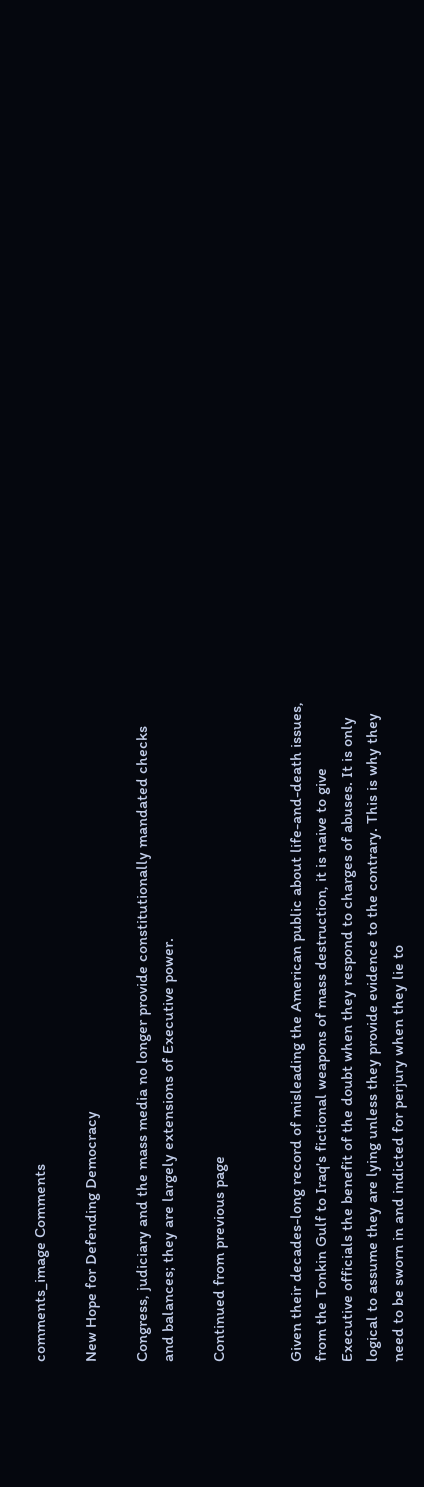comments_image Comments

New Hope for Defending Democracy

Congress, judiciary and the mass media no longer provide constitutionally mandated checks and balances; they are largely extensions of Executive power.

Continued from previous page


Given their decades-long record of misleading the American public about life-and-death issues, from the Tonkin Gulf to Iraq's fictional weapons of mass destruction, it is naive to give Executive officials the benefit of the doubt when they respond to charges of abuses. It is only logical to assume they are lying unless they provide evidence to the contrary. This is why they need to be sworn in and indicted for perjury when they lie to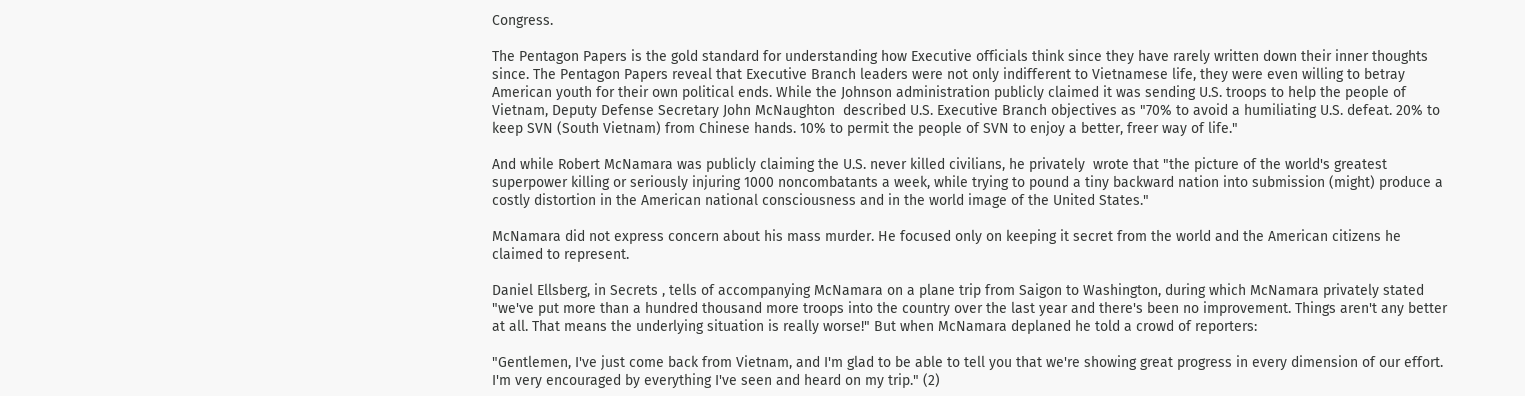Congress.

The Pentagon Papers is the gold standard for understanding how Executive officials think since they have rarely written down their inner thoughts since. The Pentagon Papers reveal that Executive Branch leaders were not only indifferent to Vietnamese life, they were even willing to betray American youth for their own political ends. While the Johnson administration publicly claimed it was sending U.S. troops to help the people of Vietnam, Deputy Defense Secretary John McNaughton  described U.S. Executive Branch objectives as "70% to avoid a humiliating U.S. defeat. 20% to keep SVN (South Vietnam) from Chinese hands. 10% to permit the people of SVN to enjoy a better, freer way of life."

And while Robert McNamara was publicly claiming the U.S. never killed civilians, he privately  wrote that "the picture of the world's greatest superpower killing or seriously injuring 1000 noncombatants a week, while trying to pound a tiny backward nation into submission (might) produce a costly distortion in the American national consciousness and in the world image of the United States."

McNamara did not express concern about his mass murder. He focused only on keeping it secret from the world and the American citizens he claimed to represent.

Daniel Ellsberg, in Secrets , tells of accompanying McNamara on a plane trip from Saigon to Washington, during which McNamara privately stated "we've put more than a hundred thousand more troops into the country over the last year and there's been no improvement. Things aren't any better at all. That means the underlying situation is really worse!" But when McNamara deplaned he told a crowd of reporters:

"Gentlemen, I've just come back from Vietnam, and I'm glad to be able to tell you that we're showing great progress in every dimension of our effort. I'm very encouraged by everything I've seen and heard on my trip." (2)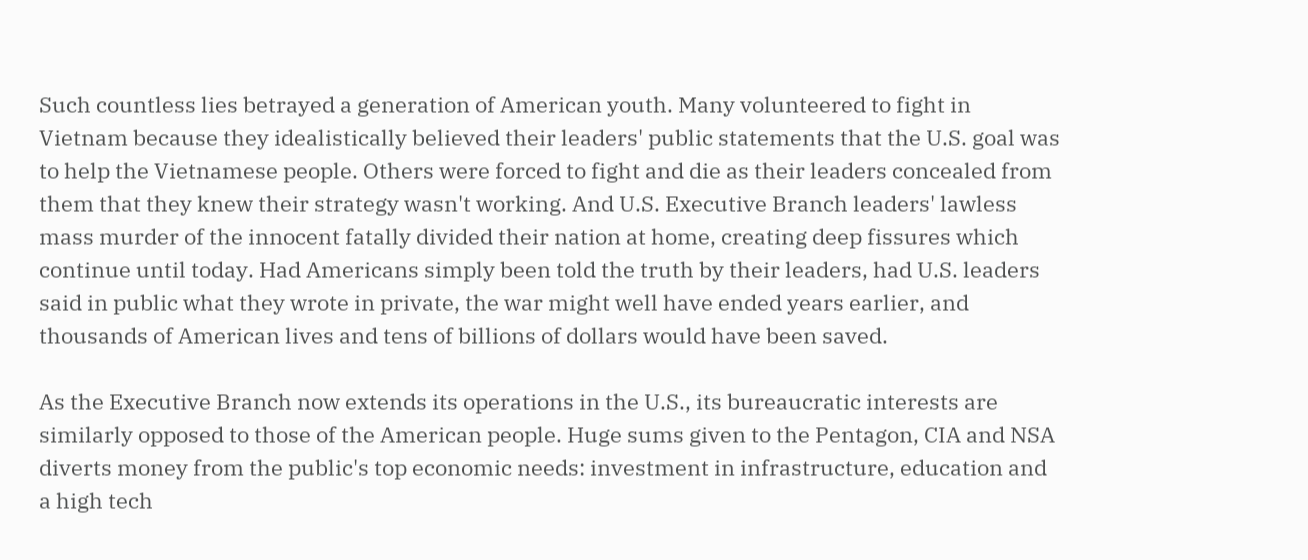Such countless lies betrayed a generation of American youth. Many volunteered to fight in Vietnam because they idealistically believed their leaders' public statements that the U.S. goal was to help the Vietnamese people. Others were forced to fight and die as their leaders concealed from them that they knew their strategy wasn't working. And U.S. Executive Branch leaders' lawless mass murder of the innocent fatally divided their nation at home, creating deep fissures which continue until today. Had Americans simply been told the truth by their leaders, had U.S. leaders said in public what they wrote in private, the war might well have ended years earlier, and thousands of American lives and tens of billions of dollars would have been saved.

As the Executive Branch now extends its operations in the U.S., its bureaucratic interests are similarly opposed to those of the American people. Huge sums given to the Pentagon, CIA and NSA diverts money from the public's top economic needs: investment in infrastructure, education and a high tech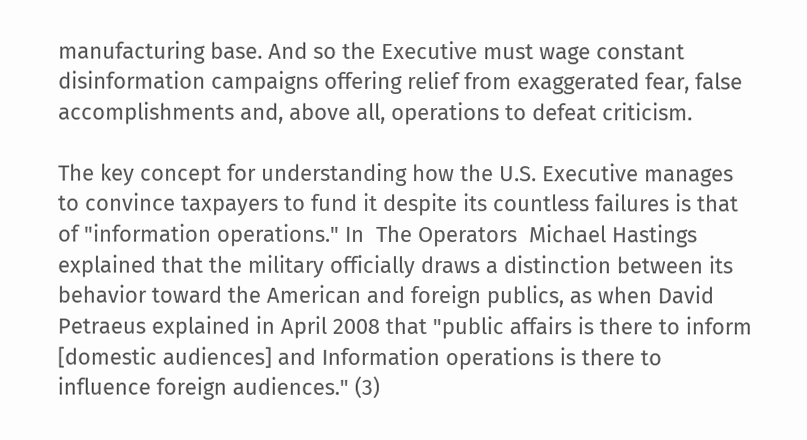manufacturing base. And so the Executive must wage constant disinformation campaigns offering relief from exaggerated fear, false accomplishments and, above all, operations to defeat criticism.

The key concept for understanding how the U.S. Executive manages to convince taxpayers to fund it despite its countless failures is that of "information operations." In  The Operators  Michael Hastings explained that the military officially draws a distinction between its behavior toward the American and foreign publics, as when David Petraeus explained in April 2008 that "public affairs is there to inform [domestic audiences] and Information operations is there to influence foreign audiences." (3)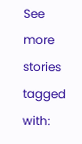See more stories tagged with: